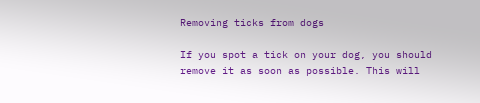Removing ticks from dogs

If you spot a tick on your dog, you should remove it as soon as possible. This will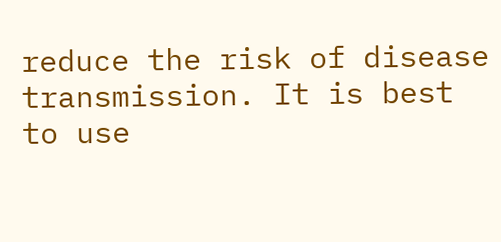reduce the risk of disease transmission. It is best to use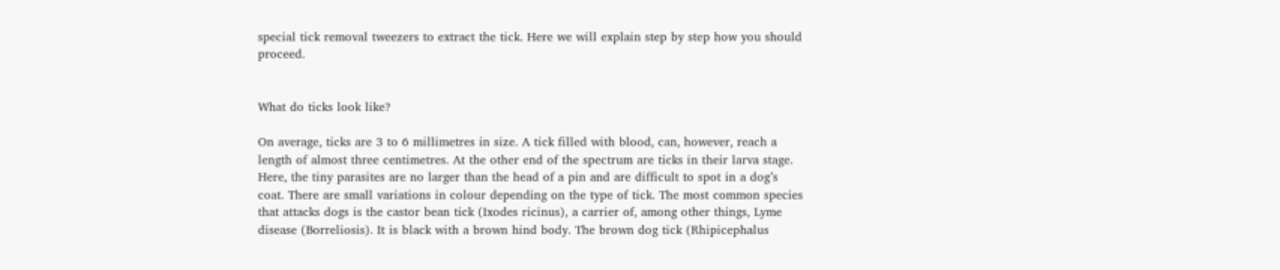special tick removal tweezers to extract the tick. Here we will explain step by step how you should proceed.


What do ticks look like?

On average, ticks are 3 to 6 millimetres in size. A tick filled with blood, can, however, reach a length of almost three centimetres. At the other end of the spectrum are ticks in their larva stage. Here, the tiny parasites are no larger than the head of a pin and are difficult to spot in a dog’s coat. There are small variations in colour depending on the type of tick. The most common species that attacks dogs is the castor bean tick (Ixodes ricinus), a carrier of, among other things, Lyme disease (Borreliosis). It is black with a brown hind body. The brown dog tick (Rhipicephalus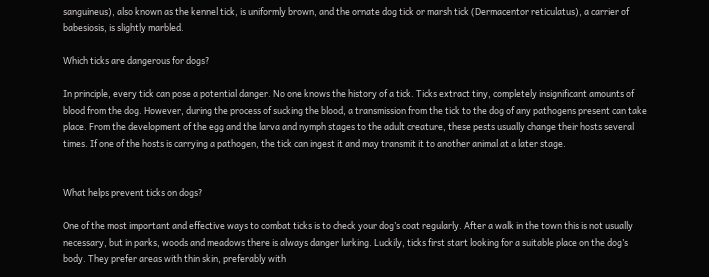sanguineus), also known as the kennel tick, is uniformly brown, and the ornate dog tick or marsh tick (Dermacentor reticulatus), a carrier of babesiosis, is slightly marbled.

Which ticks are dangerous for dogs?

In principle, every tick can pose a potential danger. No one knows the history of a tick. Ticks extract tiny, completely insignificant amounts of blood from the dog. However, during the process of sucking the blood, a transmission from the tick to the dog of any pathogens present can take place. From the development of the egg and the larva and nymph stages to the adult creature, these pests usually change their hosts several times. If one of the hosts is carrying a pathogen, the tick can ingest it and may transmit it to another animal at a later stage.


What helps prevent ticks on dogs?

One of the most important and effective ways to combat ticks is to check your dog’s coat regularly. After a walk in the town this is not usually necessary, but in parks, woods and meadows there is always danger lurking. Luckily, ticks first start looking for a suitable place on the dog’s body. They prefer areas with thin skin, preferably with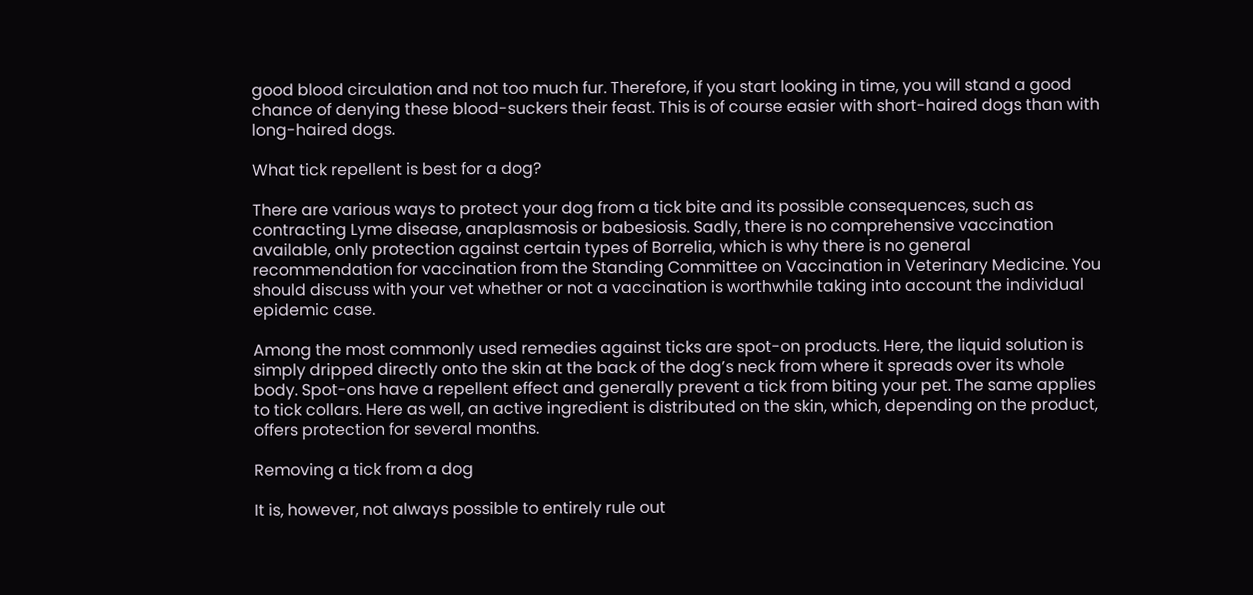good blood circulation and not too much fur. Therefore, if you start looking in time, you will stand a good chance of denying these blood-suckers their feast. This is of course easier with short-haired dogs than with long-haired dogs.

What tick repellent is best for a dog?

There are various ways to protect your dog from a tick bite and its possible consequences, such as contracting Lyme disease, anaplasmosis or babesiosis. Sadly, there is no comprehensive vaccination available, only protection against certain types of Borrelia, which is why there is no general recommendation for vaccination from the Standing Committee on Vaccination in Veterinary Medicine. You should discuss with your vet whether or not a vaccination is worthwhile taking into account the individual epidemic case.

Among the most commonly used remedies against ticks are spot-on products. Here, the liquid solution is simply dripped directly onto the skin at the back of the dog’s neck from where it spreads over its whole body. Spot-ons have a repellent effect and generally prevent a tick from biting your pet. The same applies to tick collars. Here as well, an active ingredient is distributed on the skin, which, depending on the product, offers protection for several months.

Removing a tick from a dog

It is, however, not always possible to entirely rule out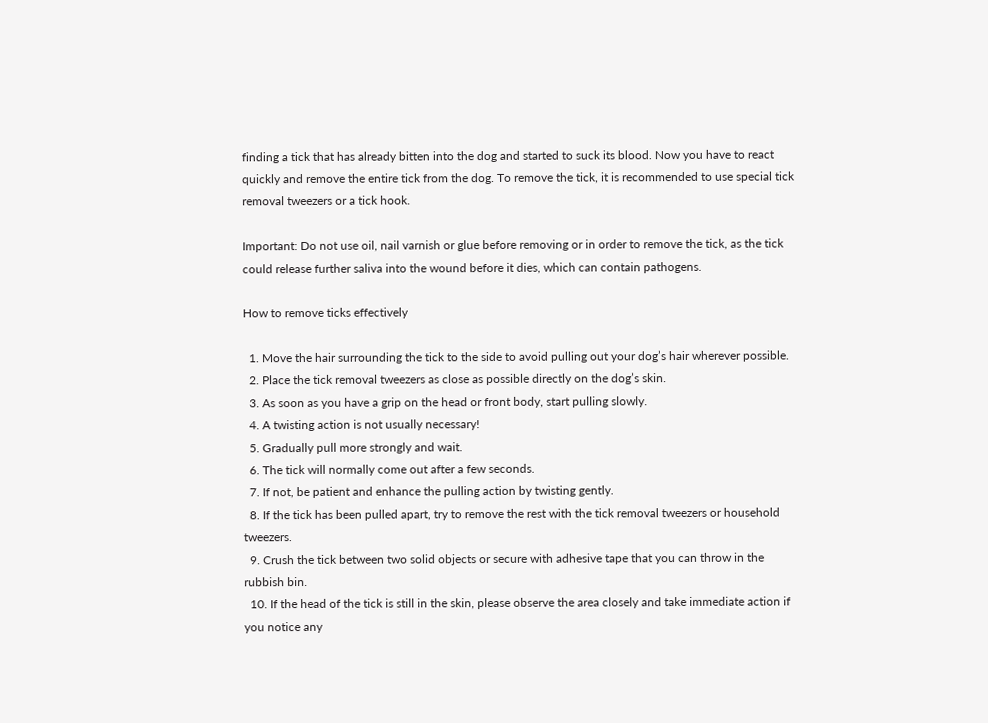finding a tick that has already bitten into the dog and started to suck its blood. Now you have to react quickly and remove the entire tick from the dog. To remove the tick, it is recommended to use special tick removal tweezers or a tick hook.

Important: Do not use oil, nail varnish or glue before removing or in order to remove the tick, as the tick could release further saliva into the wound before it dies, which can contain pathogens.

How to remove ticks effectively

  1. Move the hair surrounding the tick to the side to avoid pulling out your dog’s hair wherever possible.
  2. Place the tick removal tweezers as close as possible directly on the dog’s skin.
  3. As soon as you have a grip on the head or front body, start pulling slowly.
  4. A twisting action is not usually necessary!
  5. Gradually pull more strongly and wait.
  6. The tick will normally come out after a few seconds.
  7. If not, be patient and enhance the pulling action by twisting gently.
  8. If the tick has been pulled apart, try to remove the rest with the tick removal tweezers or household tweezers.
  9. Crush the tick between two solid objects or secure with adhesive tape that you can throw in the rubbish bin.
  10. If the head of the tick is still in the skin, please observe the area closely and take immediate action if you notice any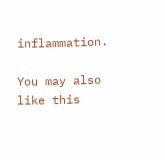inflammation.

You may also like this